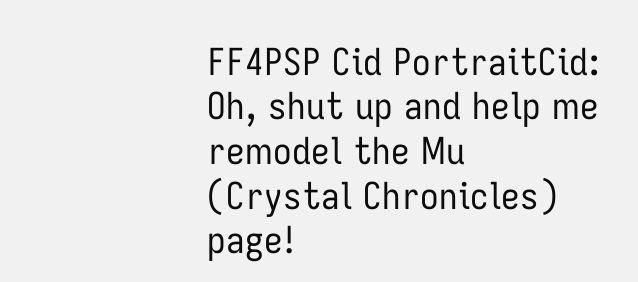FF4PSP Cid PortraitCid: Oh, shut up and help me remodel the Mu (Crystal Chronicles) page!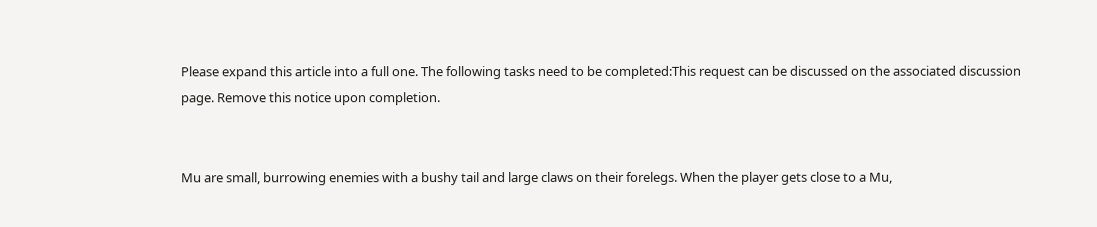Please expand this article into a full one. The following tasks need to be completed:This request can be discussed on the associated discussion page. Remove this notice upon completion.


Mu are small, burrowing enemies with a bushy tail and large claws on their forelegs. When the player gets close to a Mu,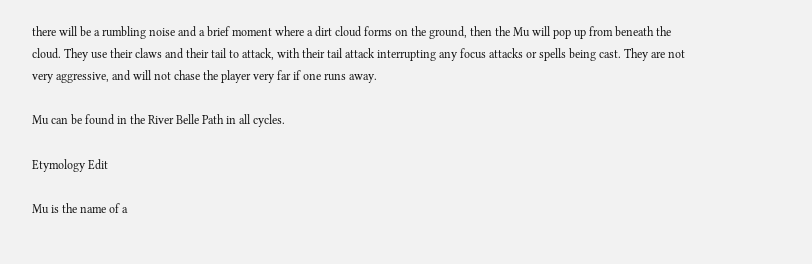there will be a rumbling noise and a brief moment where a dirt cloud forms on the ground, then the Mu will pop up from beneath the cloud. They use their claws and their tail to attack, with their tail attack interrupting any focus attacks or spells being cast. They are not very aggressive, and will not chase the player very far if one runs away.

Mu can be found in the River Belle Path in all cycles.

Etymology Edit

Mu is the name of a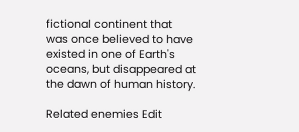fictional continent that was once believed to have existed in one of Earth's oceans, but disappeared at the dawn of human history.

Related enemies Edit